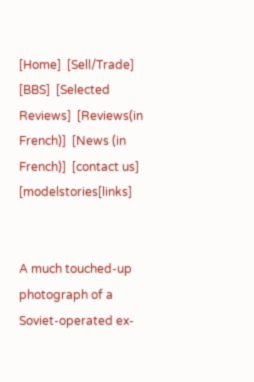[Home]  [Sell/Trade]  [BBS]  [Selected Reviews]  [Reviews(in French)]  [News (in French)]  [contact us]  [modelstories[links]


A much touched-up photograph of a Soviet-operated ex-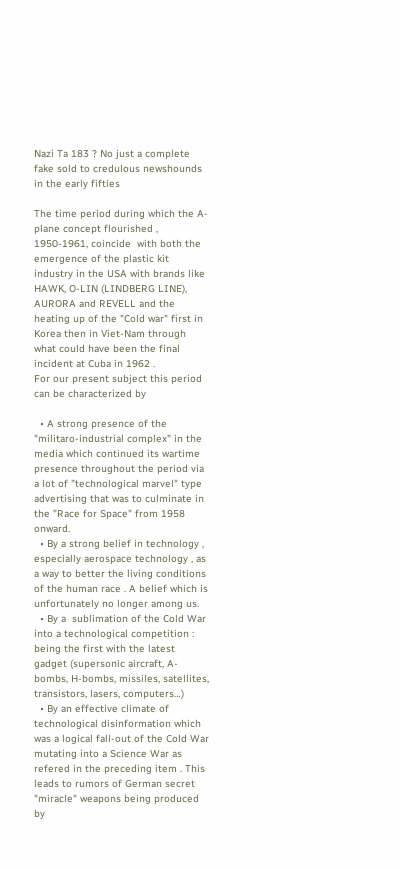Nazi Ta 183 ? No just a complete fake sold to credulous newshounds in the early fifties

The time period during which the A-plane concept flourished , 1950-1961, coincide  with both the emergence of the plastic kit industry in the USA with brands like  HAWK, O-LIN (LINDBERG LINE), AURORA and REVELL and the heating up of the "Cold war" first in Korea then in Viet-Nam through what could have been the final incident at Cuba in 1962 .
For our present subject this period can be characterized by

  • A strong presence of the "militaro-industrial complex" in the media which continued its wartime presence throughout the period via a lot of "technological marvel" type advertising that was to culminate in the "Race for Space" from 1958 onward.
  • By a strong belief in technology , especially aerospace technology , as a way to better the living conditions of the human race . A belief which is unfortunately no longer among us.
  • By a  sublimation of the Cold War into a technological competition : being the first with the latest gadget (supersonic aircraft, A-bombs, H-bombs, missiles, satellites, transistors, lasers, computers…)
  • By an effective climate of technological disinformation which was a logical fall-out of the Cold War mutating into a Science War as refered in the preceding item . This leads to rumors of German secret "miracle" weapons being produced by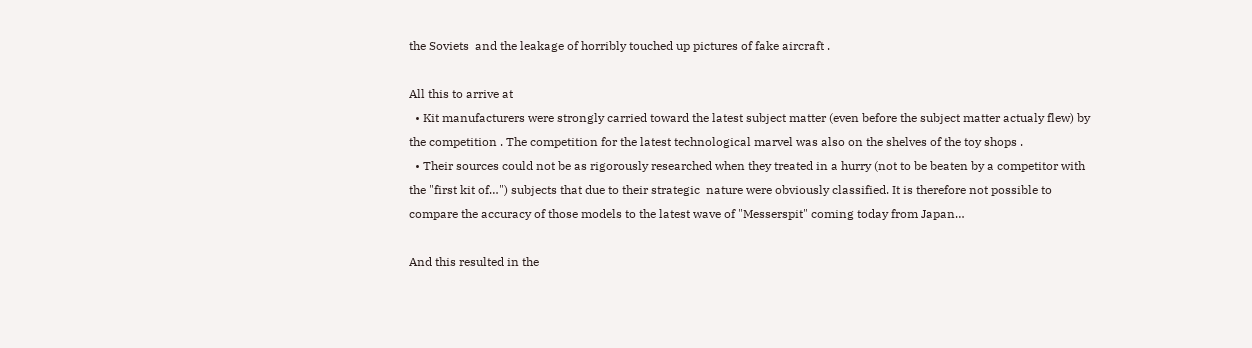the Soviets  and the leakage of horribly touched up pictures of fake aircraft .

All this to arrive at
  • Kit manufacturers were strongly carried toward the latest subject matter (even before the subject matter actualy flew) by the competition . The competition for the latest technological marvel was also on the shelves of the toy shops .
  • Their sources could not be as rigorously researched when they treated in a hurry (not to be beaten by a competitor with the "first kit of…") subjects that due to their strategic  nature were obviously classified. It is therefore not possible to compare the accuracy of those models to the latest wave of "Messerspit" coming today from Japan…

And this resulted in the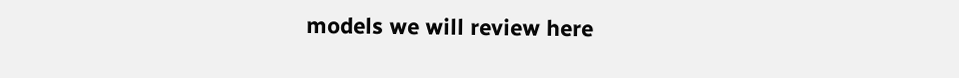models we will review here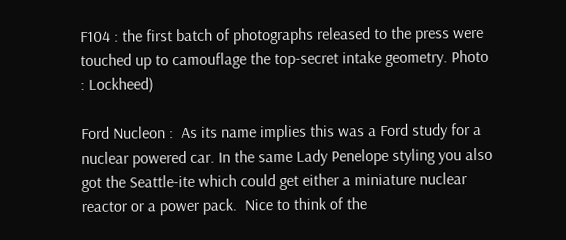F104 : the first batch of photographs released to the press were touched up to camouflage the top-secret intake geometry. Photo : Lockheed)

Ford Nucleon :  As its name implies this was a Ford study for a nuclear powered car. In the same Lady Penelope styling you also got the Seattle-ite which could get either a miniature nuclear reactor or a power pack.  Nice to think of the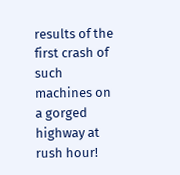results of the first crash of such machines on a gorged highway at rush hour!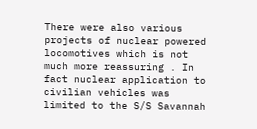There were also various projects of nuclear powered locomotives which is not much more reassuring . In fact nuclear application to civilian vehicles was limited to the S/S Savannah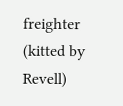freighter (kitted by Revell)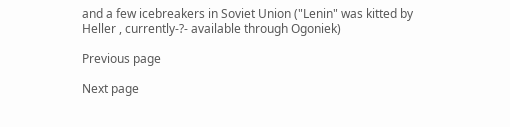and a few icebreakers in Soviet Union ("Lenin" was kitted by Heller , currently-?- available through Ogoniek)

Previous page

Next page